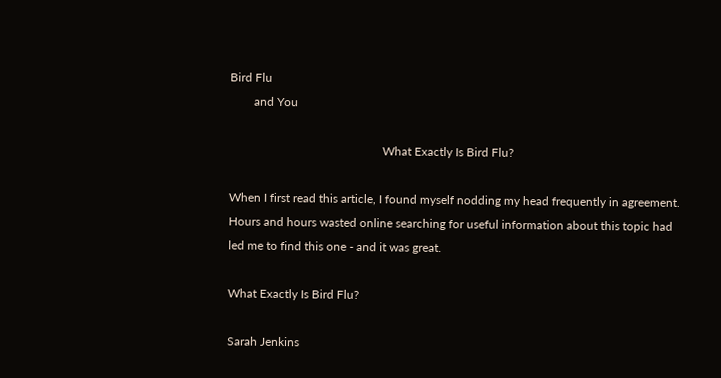Bird Flu
        and You

                                                   What Exactly Is Bird Flu?

When I first read this article, I found myself nodding my head frequently in agreement. Hours and hours wasted online searching for useful information about this topic had led me to find this one - and it was great.

What Exactly Is Bird Flu?

Sarah Jenkins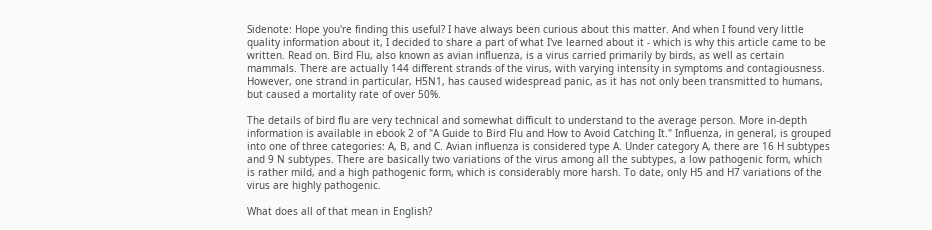Sidenote: Hope you're finding this useful? I have always been curious about this matter. And when I found very little quality information about it, I decided to share a part of what I've learned about it - which is why this article came to be written. Read on. Bird Flu, also known as avian influenza, is a virus carried primarily by birds, as well as certain mammals. There are actually 144 different strands of the virus, with varying intensity in symptoms and contagiousness. However, one strand in particular, H5N1, has caused widespread panic, as it has not only been transmitted to humans, but caused a mortality rate of over 50%.

The details of bird flu are very technical and somewhat difficult to understand to the average person. More in-depth information is available in ebook 2 of "A Guide to Bird Flu and How to Avoid Catching It." Influenza, in general, is grouped into one of three categories: A, B, and C. Avian influenza is considered type A. Under category A, there are 16 H subtypes and 9 N subtypes. There are basically two variations of the virus among all the subtypes, a low pathogenic form, which is rather mild, and a high pathogenic form, which is considerably more harsh. To date, only H5 and H7 variations of the virus are highly pathogenic.

What does all of that mean in English?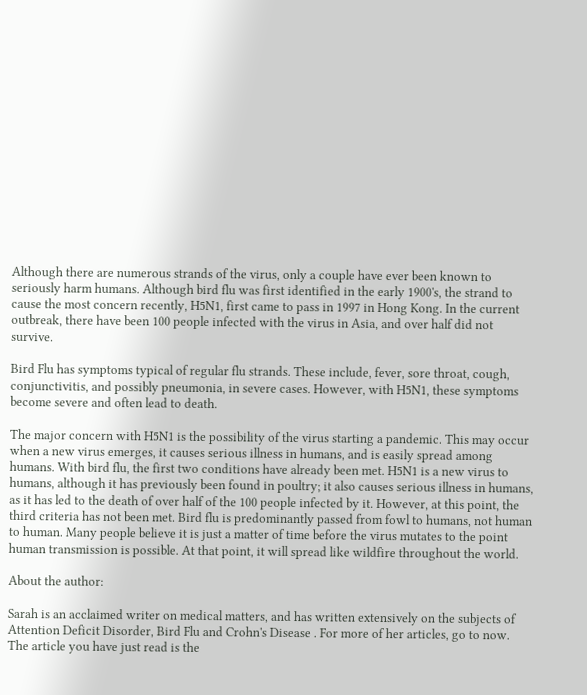Although there are numerous strands of the virus, only a couple have ever been known to seriously harm humans. Although bird flu was first identified in the early 1900's, the strand to cause the most concern recently, H5N1, first came to pass in 1997 in Hong Kong. In the current outbreak, there have been 100 people infected with the virus in Asia, and over half did not survive.

Bird Flu has symptoms typical of regular flu strands. These include, fever, sore throat, cough, conjunctivitis, and possibly pneumonia, in severe cases. However, with H5N1, these symptoms become severe and often lead to death.

The major concern with H5N1 is the possibility of the virus starting a pandemic. This may occur when a new virus emerges, it causes serious illness in humans, and is easily spread among humans. With bird flu, the first two conditions have already been met. H5N1 is a new virus to humans, although it has previously been found in poultry; it also causes serious illness in humans, as it has led to the death of over half of the 100 people infected by it. However, at this point, the third criteria has not been met. Bird flu is predominantly passed from fowl to humans, not human to human. Many people believe it is just a matter of time before the virus mutates to the point human transmission is possible. At that point, it will spread like wildfire throughout the world.

About the author:

Sarah is an acclaimed writer on medical matters, and has written extensively on the subjects of Attention Deficit Disorder, Bird Flu and Crohn's Disease . For more of her articles, go to now.
The article you have just read is the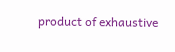product of exhaustive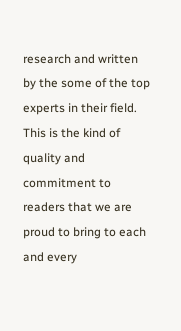research and written by the some of the top experts in their field. This is the kind of quality and commitment to readers that we are proud to bring to each and every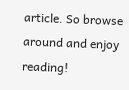article. So browse around and enjoy reading!